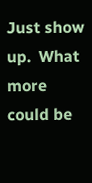Just show up.  What more could be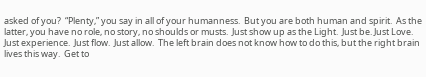asked of you?  “Plenty,” you say in all of your humanness.  But you are both human and spirit.  As the latter, you have no role, no story, no shoulds or musts.  Just show up as the Light.  Just be. Just Love.  Just experience.  Just flow.  Just allow.  The left brain does not know how to do this, but the right brain lives this way.  Get to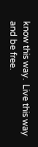know this way.  Live this way and be free.